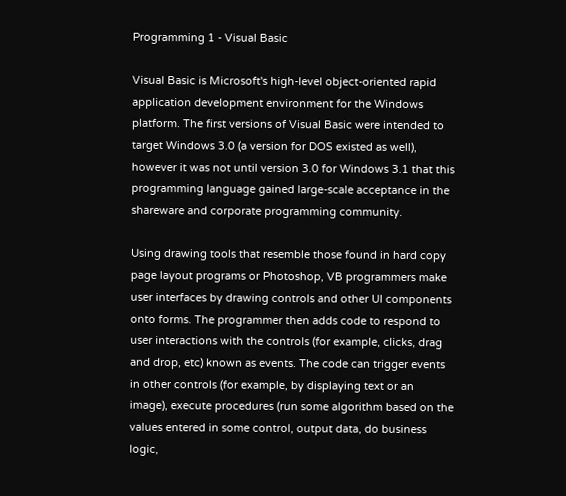Programming 1 - Visual Basic

Visual Basic is Microsoft's high-level object-oriented rapid application development environment for the Windows platform. The first versions of Visual Basic were intended to target Windows 3.0 (a version for DOS existed as well), however it was not until version 3.0 for Windows 3.1 that this programming language gained large-scale acceptance in the shareware and corporate programming community.

Using drawing tools that resemble those found in hard copy page layout programs or Photoshop, VB programmers make user interfaces by drawing controls and other UI components onto forms. The programmer then adds code to respond to user interactions with the controls (for example, clicks, drag and drop, etc) known as events. The code can trigger events in other controls (for example, by displaying text or an image), execute procedures (run some algorithm based on the values entered in some control, output data, do business logic,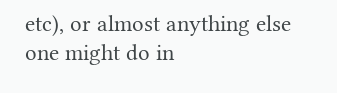etc), or almost anything else one might do in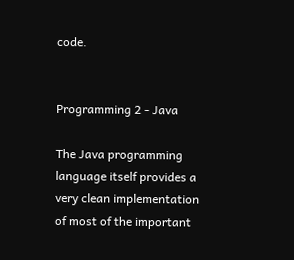code.


Programming 2 - Java

The Java programming language itself provides a very clean implementation of most of the important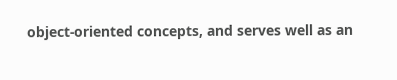object-oriented concepts, and serves well as an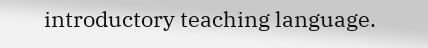introductory teaching language.